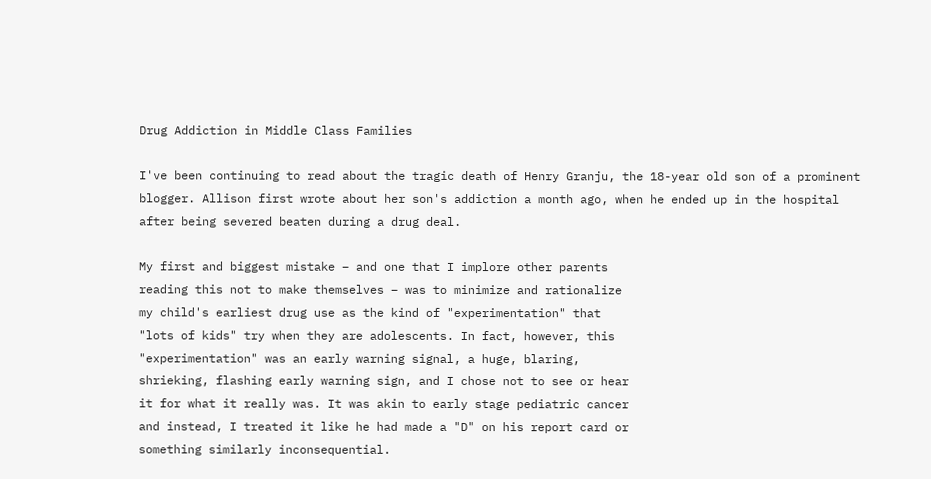Drug Addiction in Middle Class Families

I've been continuing to read about the tragic death of Henry Granju, the 18-year old son of a prominent blogger. Allison first wrote about her son's addiction a month ago, when he ended up in the hospital after being severed beaten during a drug deal.

My first and biggest mistake – and one that I implore other parents
reading this not to make themselves – was to minimize and rationalize
my child's earliest drug use as the kind of "experimentation" that
"lots of kids" try when they are adolescents. In fact, however, this
"experimentation" was an early warning signal, a huge, blaring,
shrieking, flashing early warning sign, and I chose not to see or hear
it for what it really was. It was akin to early stage pediatric cancer
and instead, I treated it like he had made a "D" on his report card or
something similarly inconsequential.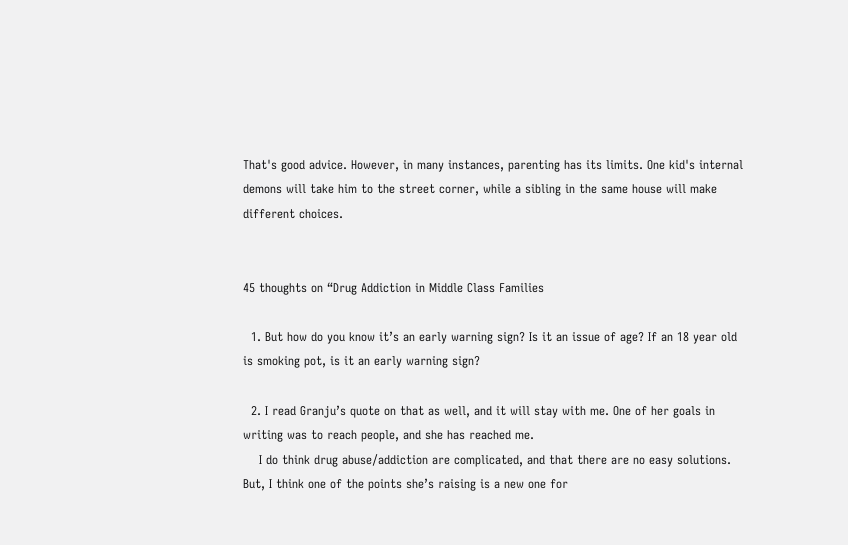That's good advice. However, in many instances, parenting has its limits. One kid's internal demons will take him to the street corner, while a sibling in the same house will make different choices.


45 thoughts on “Drug Addiction in Middle Class Families

  1. But how do you know it’s an early warning sign? Is it an issue of age? If an 18 year old is smoking pot, is it an early warning sign?

  2. I read Granju’s quote on that as well, and it will stay with me. One of her goals in writing was to reach people, and she has reached me.
    I do think drug abuse/addiction are complicated, and that there are no easy solutions. But, I think one of the points she’s raising is a new one for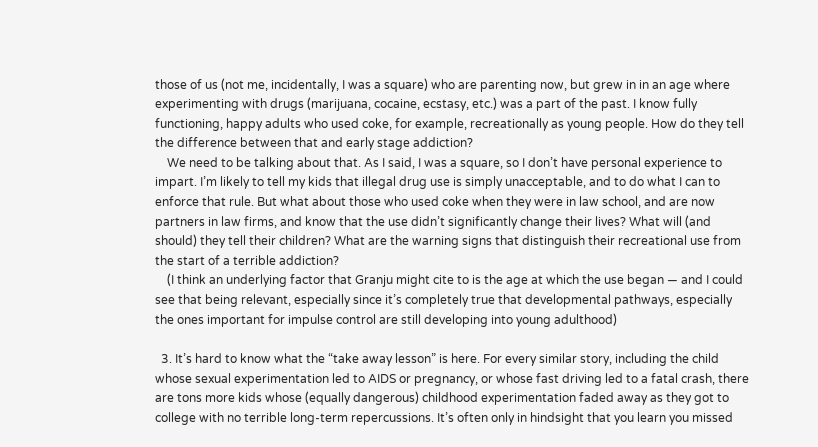those of us (not me, incidentally, I was a square) who are parenting now, but grew in in an age where experimenting with drugs (marijuana, cocaine, ecstasy, etc.) was a part of the past. I know fully functioning, happy adults who used coke, for example, recreationally as young people. How do they tell the difference between that and early stage addiction?
    We need to be talking about that. As I said, I was a square, so I don’t have personal experience to impart. I’m likely to tell my kids that illegal drug use is simply unacceptable, and to do what I can to enforce that rule. But what about those who used coke when they were in law school, and are now partners in law firms, and know that the use didn’t significantly change their lives? What will (and should) they tell their children? What are the warning signs that distinguish their recreational use from the start of a terrible addiction?
    (I think an underlying factor that Granju might cite to is the age at which the use began — and I could see that being relevant, especially since it’s completely true that developmental pathways, especially the ones important for impulse control are still developing into young adulthood)

  3. It’s hard to know what the “take away lesson” is here. For every similar story, including the child whose sexual experimentation led to AIDS or pregnancy, or whose fast driving led to a fatal crash, there are tons more kids whose (equally dangerous) childhood experimentation faded away as they got to college with no terrible long-term repercussions. It’s often only in hindsight that you learn you missed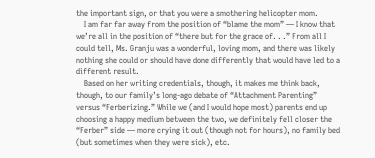the important sign, or that you were a smothering helicopter mom.
    I am far far away from the position of “blame the mom” — I know that we’re all in the position of “there but for the grace of. . .” From all I could tell, Ms. Granju was a wonderful, loving mom, and there was likely nothing she could or should have done differently that would have led to a different result.
    Based on her writing credentials, though, it makes me think back, though, to our family’s long-ago debate of “Attachment Parenting” versus “Ferberizing.” While we (and I would hope most) parents end up choosing a happy medium between the two, we definitely fell closer the “Ferber” side — more crying it out (though not for hours), no family bed (but sometimes when they were sick), etc.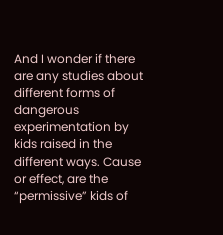And I wonder if there are any studies about different forms of dangerous experimentation by kids raised in the different ways. Cause or effect, are the “permissive” kids of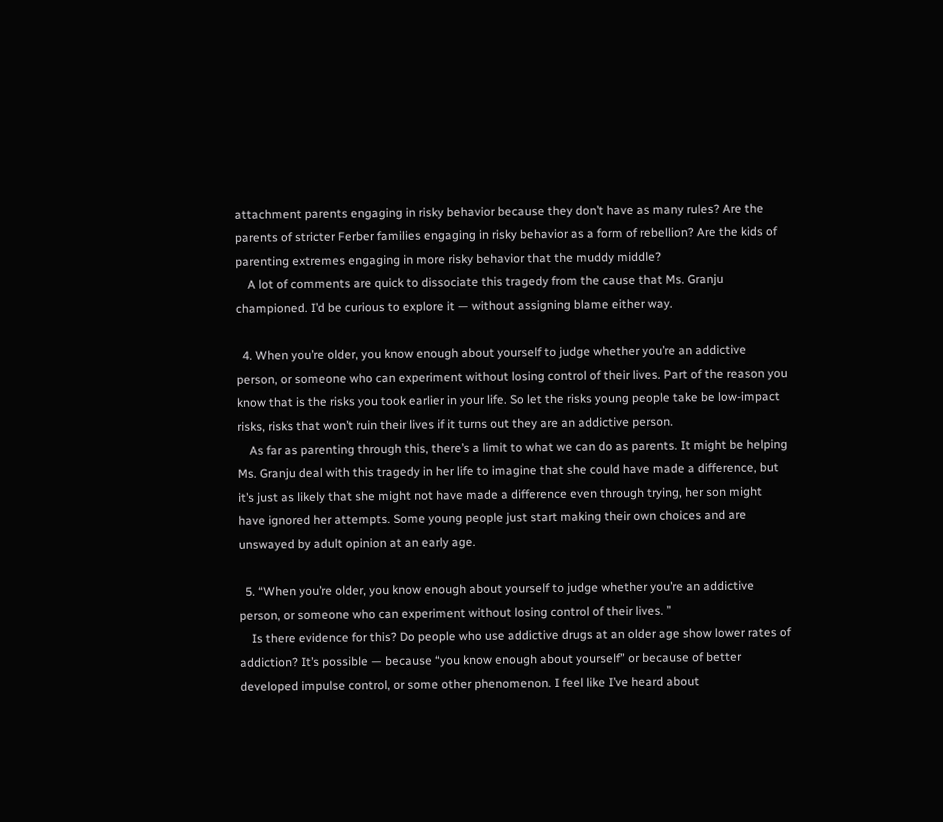attachment parents engaging in risky behavior because they don’t have as many rules? Are the parents of stricter Ferber families engaging in risky behavior as a form of rebellion? Are the kids of parenting extremes engaging in more risky behavior that the muddy middle?
    A lot of comments are quick to dissociate this tragedy from the cause that Ms. Granju championed. I’d be curious to explore it — without assigning blame either way.

  4. When you’re older, you know enough about yourself to judge whether you’re an addictive person, or someone who can experiment without losing control of their lives. Part of the reason you know that is the risks you took earlier in your life. So let the risks young people take be low-impact risks, risks that won’t ruin their lives if it turns out they are an addictive person.
    As far as parenting through this, there’s a limit to what we can do as parents. It might be helping Ms. Granju deal with this tragedy in her life to imagine that she could have made a difference, but it’s just as likely that she might not have made a difference even through trying, her son might have ignored her attempts. Some young people just start making their own choices and are unswayed by adult opinion at an early age.

  5. “When you’re older, you know enough about yourself to judge whether you’re an addictive person, or someone who can experiment without losing control of their lives. ”
    Is there evidence for this? Do people who use addictive drugs at an older age show lower rates of addiction? It’s possible — because “you know enough about yourself” or because of better developed impulse control, or some other phenomenon. I feel like I’ve heard about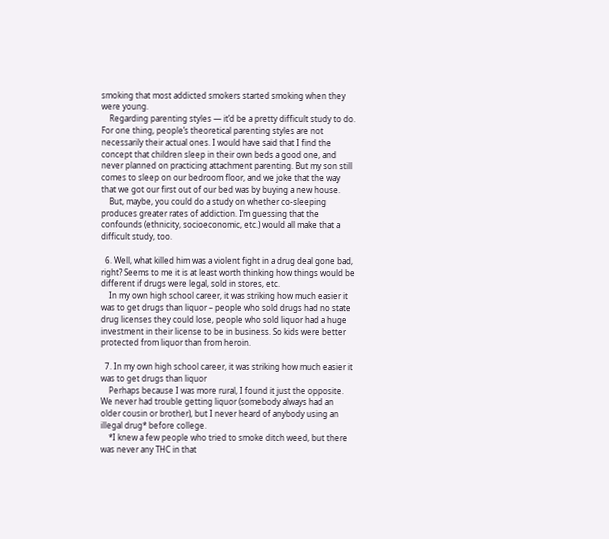smoking that most addicted smokers started smoking when they were young.
    Regarding parenting styles — it’d be a pretty difficult study to do. For one thing, people’s theoretical parenting styles are not necessarily their actual ones. I would have said that I find the concept that children sleep in their own beds a good one, and never planned on practicing attachment parenting. But my son still comes to sleep on our bedroom floor, and we joke that the way that we got our first out of our bed was by buying a new house.
    But, maybe, you could do a study on whether co-sleeping produces greater rates of addiction. I’m guessing that the confounds (ethnicity, socioeconomic, etc.) would all make that a difficult study, too.

  6. Well, what killed him was a violent fight in a drug deal gone bad, right? Seems to me it is at least worth thinking how things would be different if drugs were legal, sold in stores, etc.
    In my own high school career, it was striking how much easier it was to get drugs than liquor – people who sold drugs had no state drug licenses they could lose, people who sold liquor had a huge investment in their license to be in business. So kids were better protected from liquor than from heroin.

  7. In my own high school career, it was striking how much easier it was to get drugs than liquor
    Perhaps because I was more rural, I found it just the opposite. We never had trouble getting liquor (somebody always had an older cousin or brother), but I never heard of anybody using an illegal drug* before college.
    *I knew a few people who tried to smoke ditch weed, but there was never any THC in that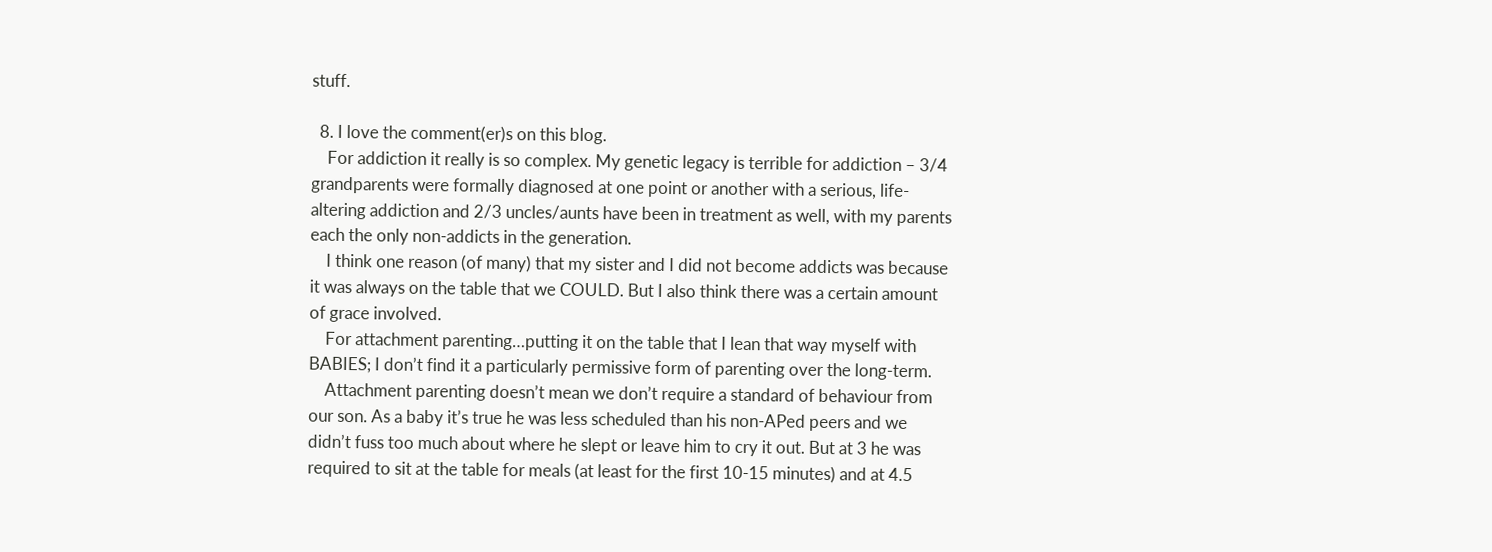stuff.

  8. I love the comment(er)s on this blog.
    For addiction it really is so complex. My genetic legacy is terrible for addiction – 3/4 grandparents were formally diagnosed at one point or another with a serious, life-altering addiction and 2/3 uncles/aunts have been in treatment as well, with my parents each the only non-addicts in the generation.
    I think one reason (of many) that my sister and I did not become addicts was because it was always on the table that we COULD. But I also think there was a certain amount of grace involved.
    For attachment parenting…putting it on the table that I lean that way myself with BABIES; I don’t find it a particularly permissive form of parenting over the long-term.
    Attachment parenting doesn’t mean we don’t require a standard of behaviour from our son. As a baby it’s true he was less scheduled than his non-APed peers and we didn’t fuss too much about where he slept or leave him to cry it out. But at 3 he was required to sit at the table for meals (at least for the first 10-15 minutes) and at 4.5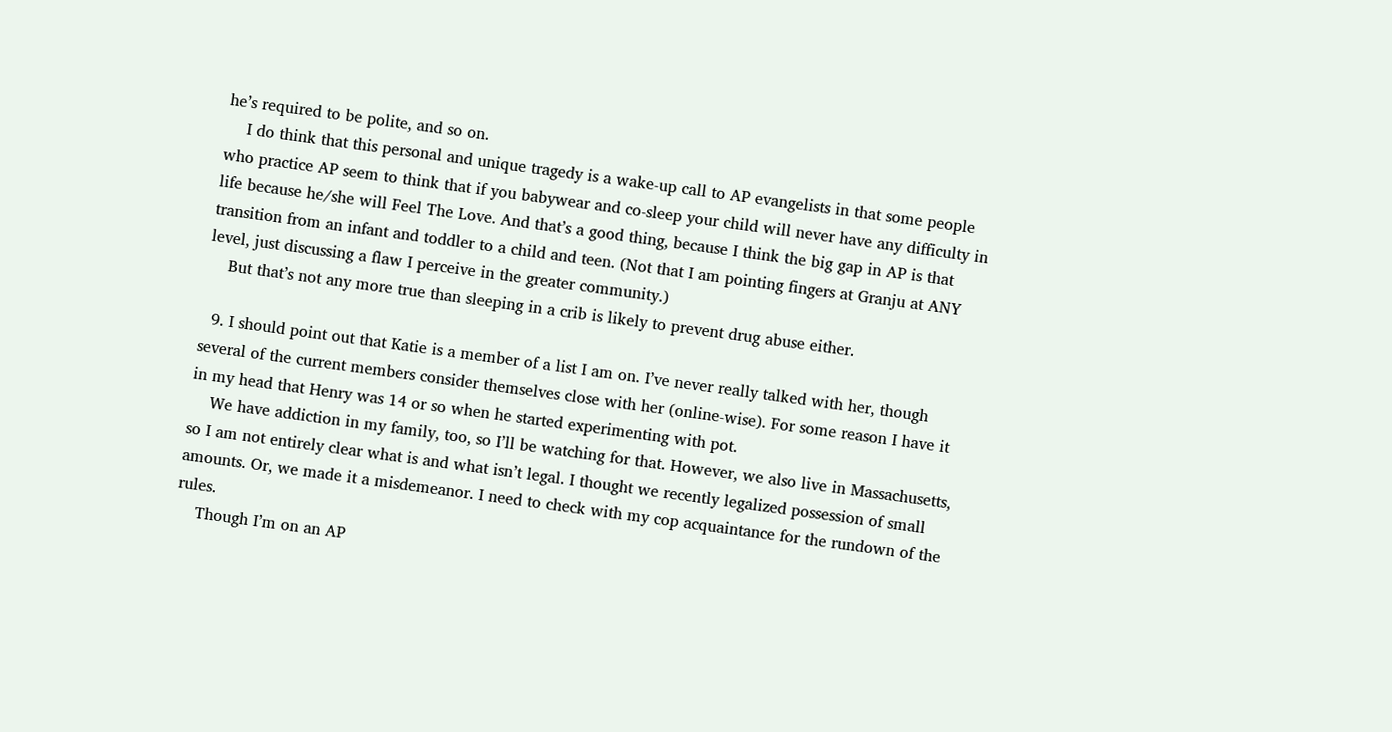he’s required to be polite, and so on.
    I do think that this personal and unique tragedy is a wake-up call to AP evangelists in that some people who practice AP seem to think that if you babywear and co-sleep your child will never have any difficulty in life because he/she will Feel The Love. And that’s a good thing, because I think the big gap in AP is that transition from an infant and toddler to a child and teen. (Not that I am pointing fingers at Granju at ANY level, just discussing a flaw I perceive in the greater community.)
    But that’s not any more true than sleeping in a crib is likely to prevent drug abuse either.

  9. I should point out that Katie is a member of a list I am on. I’ve never really talked with her, though several of the current members consider themselves close with her (online-wise). For some reason I have it in my head that Henry was 14 or so when he started experimenting with pot.
    We have addiction in my family, too, so I’ll be watching for that. However, we also live in Massachusetts, so I am not entirely clear what is and what isn’t legal. I thought we recently legalized possession of small amounts. Or, we made it a misdemeanor. I need to check with my cop acquaintance for the rundown of the rules.
    Though I’m on an AP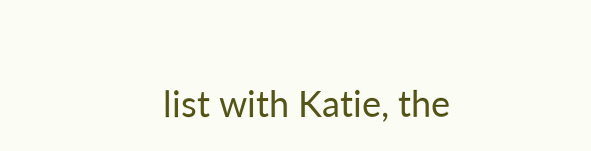list with Katie, the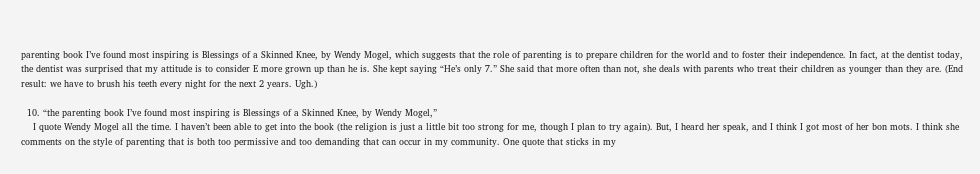parenting book I’ve found most inspiring is Blessings of a Skinned Knee, by Wendy Mogel, which suggests that the role of parenting is to prepare children for the world and to foster their independence. In fact, at the dentist today, the dentist was surprised that my attitude is to consider E more grown up than he is. She kept saying “He’s only 7.” She said that more often than not, she deals with parents who treat their children as younger than they are. (End result: we have to brush his teeth every night for the next 2 years. Ugh.)

  10. “the parenting book I’ve found most inspiring is Blessings of a Skinned Knee, by Wendy Mogel,”
    I quote Wendy Mogel all the time. I haven’t been able to get into the book (the religion is just a little bit too strong for me, though I plan to try again). But, I heard her speak, and I think I got most of her bon mots. I think she comments on the style of parenting that is both too permissive and too demanding that can occur in my community. One quote that sticks in my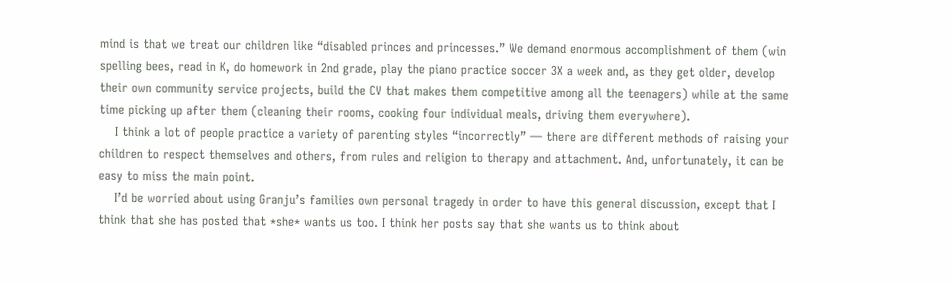mind is that we treat our children like “disabled princes and princesses.” We demand enormous accomplishment of them (win spelling bees, read in K, do homework in 2nd grade, play the piano practice soccer 3X a week and, as they get older, develop their own community service projects, build the CV that makes them competitive among all the teenagers) while at the same time picking up after them (cleaning their rooms, cooking four individual meals, driving them everywhere).
    I think a lot of people practice a variety of parenting styles “incorrectly” — there are different methods of raising your children to respect themselves and others, from rules and religion to therapy and attachment. And, unfortunately, it can be easy to miss the main point.
    I’d be worried about using Granju’s families own personal tragedy in order to have this general discussion, except that I think that she has posted that *she* wants us too. I think her posts say that she wants us to think about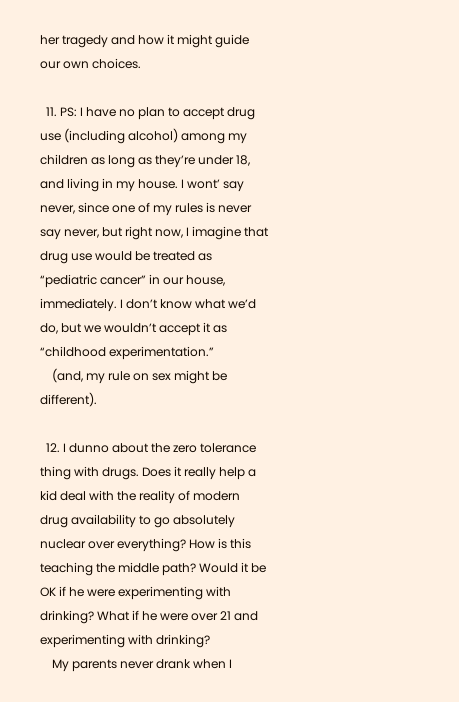her tragedy and how it might guide our own choices.

  11. PS: I have no plan to accept drug use (including alcohol) among my children as long as they’re under 18, and living in my house. I wont’ say never, since one of my rules is never say never, but right now, I imagine that drug use would be treated as “pediatric cancer” in our house, immediately. I don’t know what we’d do, but we wouldn’t accept it as “childhood experimentation.”
    (and, my rule on sex might be different).

  12. I dunno about the zero tolerance thing with drugs. Does it really help a kid deal with the reality of modern drug availability to go absolutely nuclear over everything? How is this teaching the middle path? Would it be OK if he were experimenting with drinking? What if he were over 21 and experimenting with drinking?
    My parents never drank when I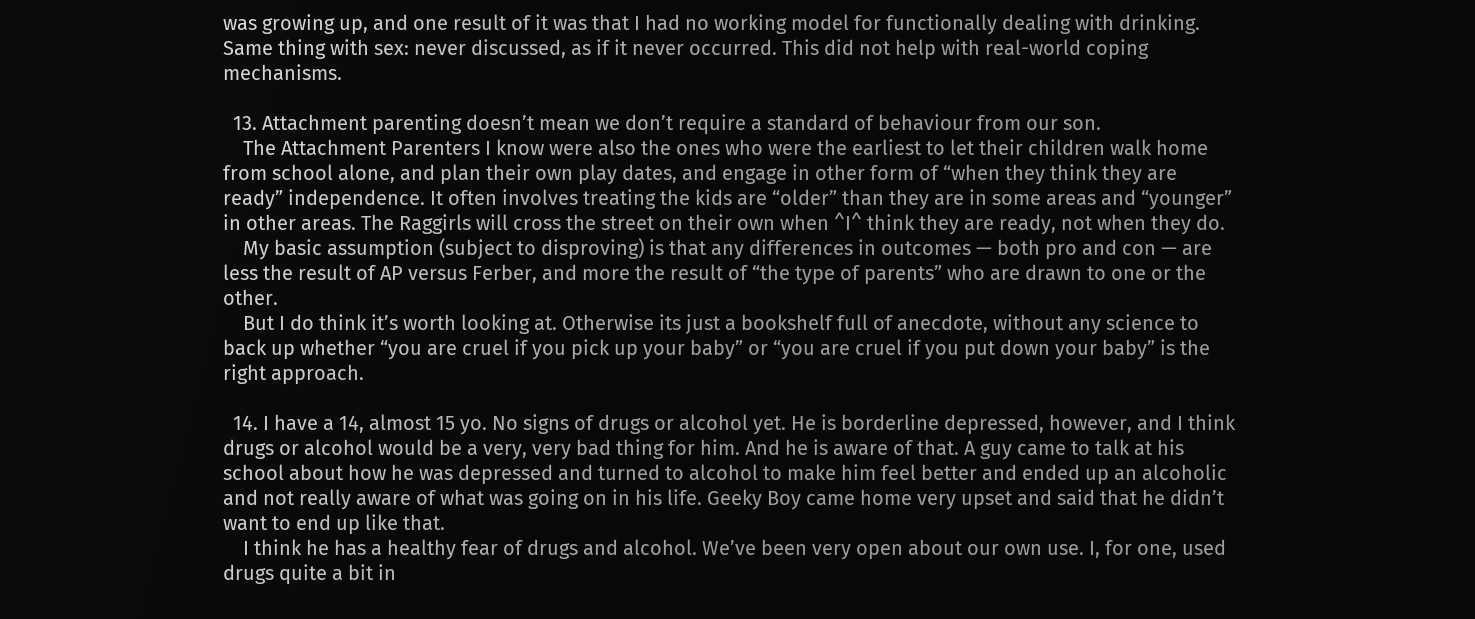was growing up, and one result of it was that I had no working model for functionally dealing with drinking. Same thing with sex: never discussed, as if it never occurred. This did not help with real-world coping mechanisms.

  13. Attachment parenting doesn’t mean we don’t require a standard of behaviour from our son.
    The Attachment Parenters I know were also the ones who were the earliest to let their children walk home from school alone, and plan their own play dates, and engage in other form of “when they think they are ready” independence. It often involves treating the kids are “older” than they are in some areas and “younger” in other areas. The Raggirls will cross the street on their own when ^I^ think they are ready, not when they do.
    My basic assumption (subject to disproving) is that any differences in outcomes — both pro and con — are less the result of AP versus Ferber, and more the result of “the type of parents” who are drawn to one or the other.
    But I do think it’s worth looking at. Otherwise its just a bookshelf full of anecdote, without any science to back up whether “you are cruel if you pick up your baby” or “you are cruel if you put down your baby” is the right approach.

  14. I have a 14, almost 15 yo. No signs of drugs or alcohol yet. He is borderline depressed, however, and I think drugs or alcohol would be a very, very bad thing for him. And he is aware of that. A guy came to talk at his school about how he was depressed and turned to alcohol to make him feel better and ended up an alcoholic and not really aware of what was going on in his life. Geeky Boy came home very upset and said that he didn’t want to end up like that.
    I think he has a healthy fear of drugs and alcohol. We’ve been very open about our own use. I, for one, used drugs quite a bit in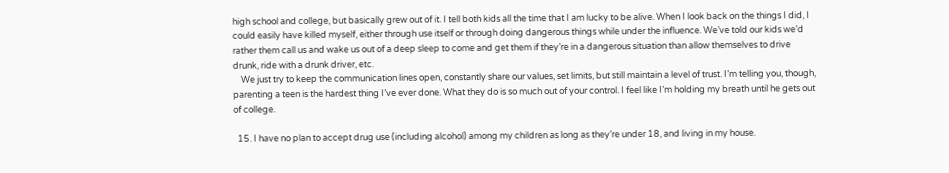high school and college, but basically grew out of it. I tell both kids all the time that I am lucky to be alive. When I look back on the things I did, I could easily have killed myself, either through use itself or through doing dangerous things while under the influence. We’ve told our kids we’d rather them call us and wake us out of a deep sleep to come and get them if they’re in a dangerous situation than allow themselves to drive drunk, ride with a drunk driver, etc.
    We just try to keep the communication lines open, constantly share our values, set limits, but still maintain a level of trust. I’m telling you, though, parenting a teen is the hardest thing I’ve ever done. What they do is so much out of your control. I feel like I’m holding my breath until he gets out of college.

  15. I have no plan to accept drug use (including alcohol) among my children as long as they’re under 18, and living in my house.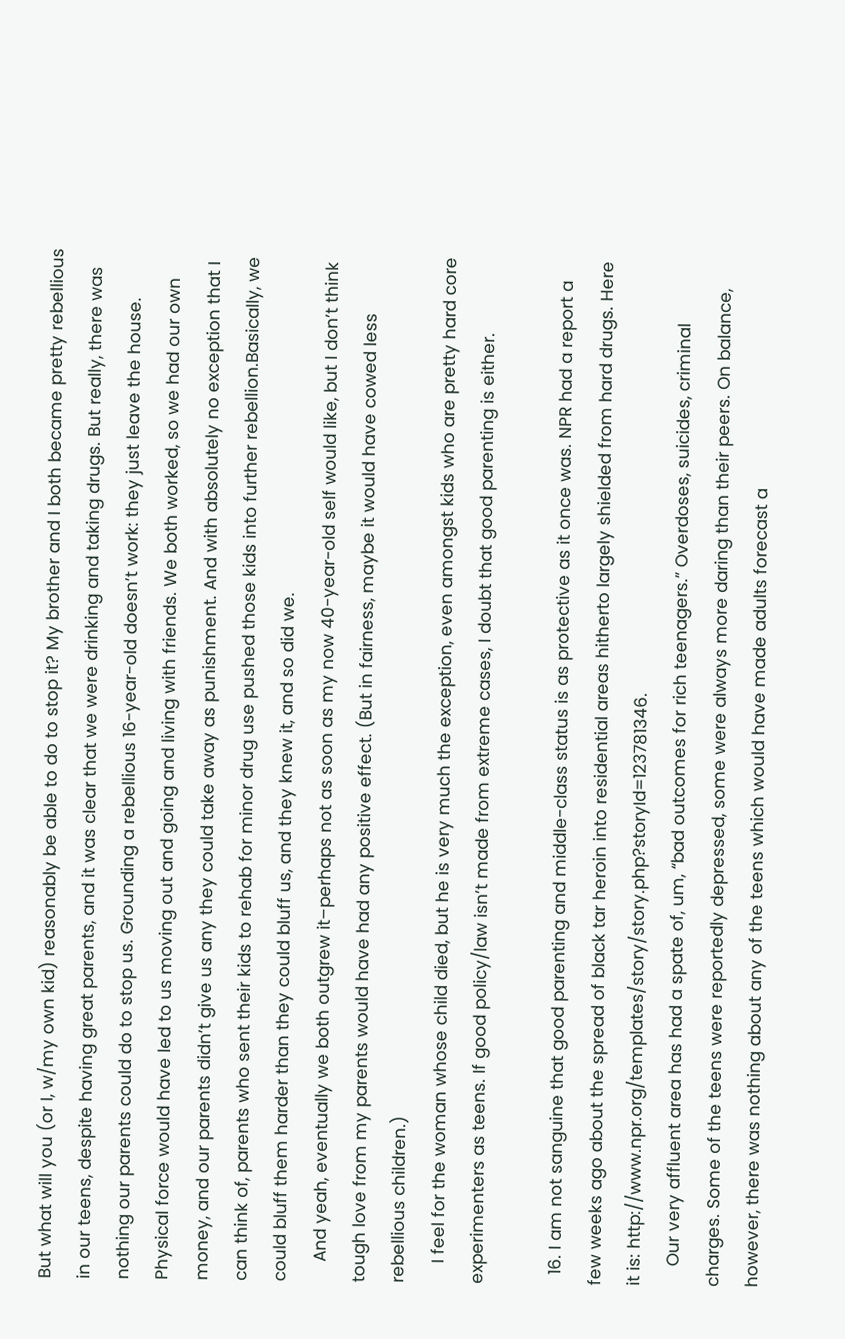But what will you (or I, w/my own kid) reasonably be able to do to stop it? My brother and I both became pretty rebellious in our teens, despite having great parents, and it was clear that we were drinking and taking drugs. But really, there was nothing our parents could do to stop us. Grounding a rebellious 16-year-old doesn’t work: they just leave the house. Physical force would have led to us moving out and going and living with friends. We both worked, so we had our own money, and our parents didn’t give us any they could take away as punishment. And with absolutely no exception that I can think of, parents who sent their kids to rehab for minor drug use pushed those kids into further rebellion.Basically, we could bluff them harder than they could bluff us, and they knew it, and so did we.
    And yeah, eventually we both outgrew it–perhaps not as soon as my now 40-year-old self would like, but I don’t think tough love from my parents would have had any positive effect. (But in fairness, maybe it would have cowed less rebellious children.)
    I feel for the woman whose child died, but he is very much the exception, even amongst kids who are pretty hard core experimenters as teens. If good policy/law isn’t made from extreme cases, I doubt that good parenting is either.

  16. I am not sanguine that good parenting and middle-class status is as protective as it once was. NPR had a report a few weeks ago about the spread of black tar heroin into residential areas hitherto largely shielded from hard drugs. Here it is: http://www.npr.org/templates/story/story.php?storyId=123781346.
    Our very affluent area has had a spate of, um, “bad outcomes for rich teenagers.” Overdoses, suicides, criminal charges. Some of the teens were reportedly depressed, some were always more daring than their peers. On balance, however, there was nothing about any of the teens which would have made adults forecast a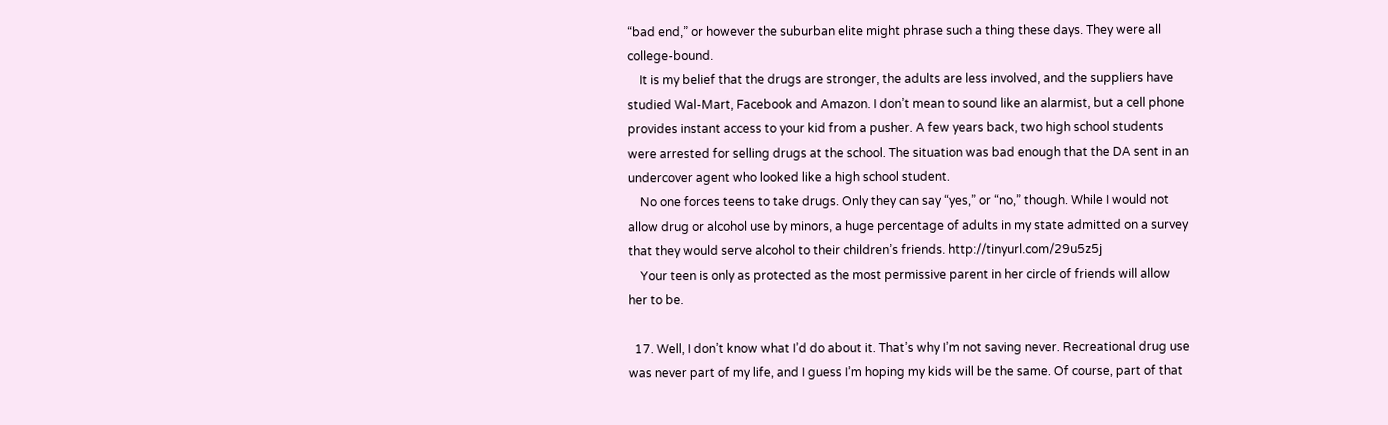“bad end,” or however the suburban elite might phrase such a thing these days. They were all college-bound.
    It is my belief that the drugs are stronger, the adults are less involved, and the suppliers have studied Wal-Mart, Facebook and Amazon. I don’t mean to sound like an alarmist, but a cell phone provides instant access to your kid from a pusher. A few years back, two high school students were arrested for selling drugs at the school. The situation was bad enough that the DA sent in an undercover agent who looked like a high school student.
    No one forces teens to take drugs. Only they can say “yes,” or “no,” though. While I would not allow drug or alcohol use by minors, a huge percentage of adults in my state admitted on a survey that they would serve alcohol to their children’s friends. http://tinyurl.com/29u5z5j
    Your teen is only as protected as the most permissive parent in her circle of friends will allow her to be.

  17. Well, I don’t know what I’d do about it. That’s why I’m not saving never. Recreational drug use was never part of my life, and I guess I’m hoping my kids will be the same. Of course, part of that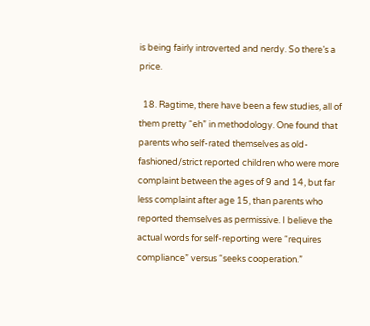is being fairly introverted and nerdy. So there’s a price.

  18. Ragtime, there have been a few studies, all of them pretty “eh” in methodology. One found that parents who self-rated themselves as old-fashioned/strict reported children who were more complaint between the ages of 9 and 14, but far less complaint after age 15, than parents who reported themselves as permissive. I believe the actual words for self-reporting were “requires compliance” versus “seeks cooperation.”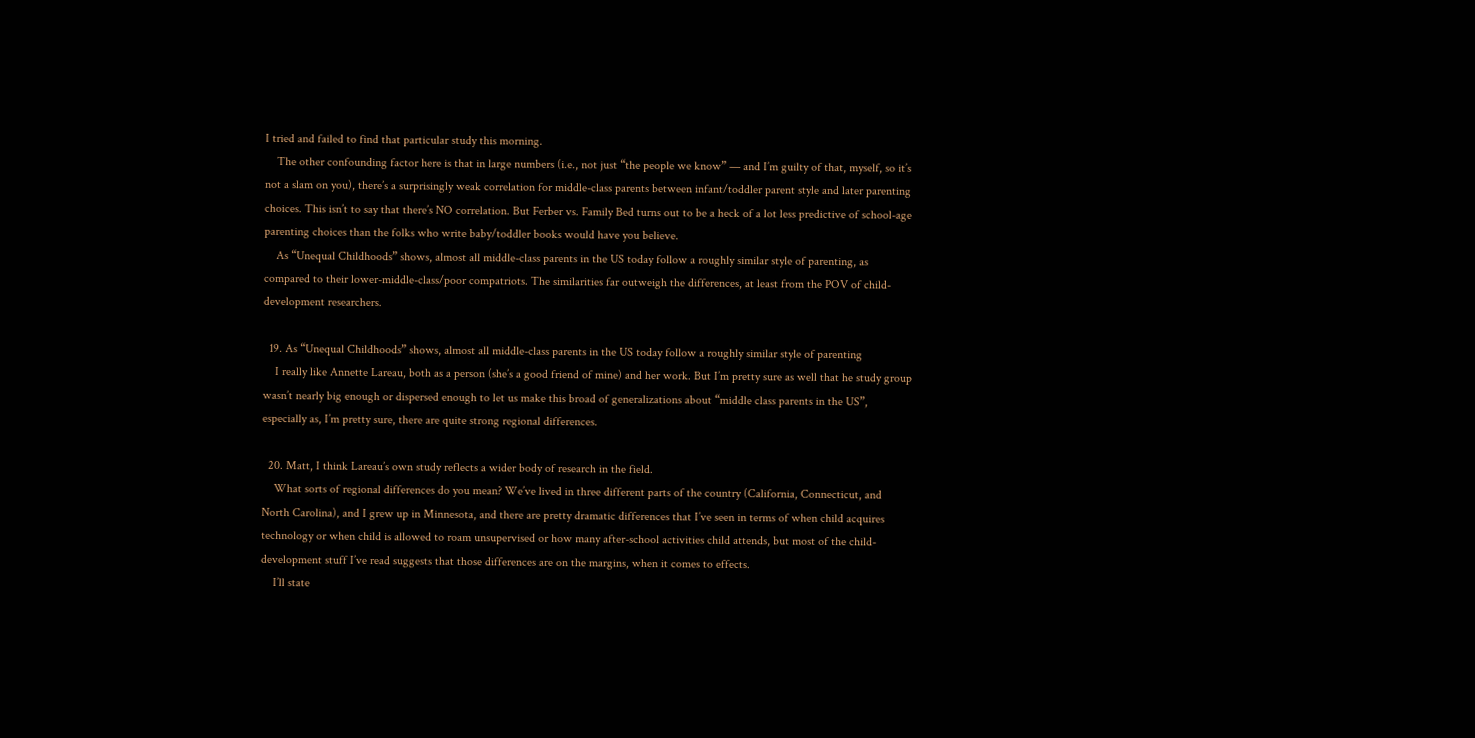I tried and failed to find that particular study this morning.
    The other confounding factor here is that in large numbers (i.e., not just “the people we know” — and I’m guilty of that, myself, so it’s not a slam on you), there’s a surprisingly weak correlation for middle-class parents between infant/toddler parent style and later parenting choices. This isn’t to say that there’s NO correlation. But Ferber vs. Family Bed turns out to be a heck of a lot less predictive of school-age parenting choices than the folks who write baby/toddler books would have you believe.
    As “Unequal Childhoods” shows, almost all middle-class parents in the US today follow a roughly similar style of parenting, as compared to their lower-middle-class/poor compatriots. The similarities far outweigh the differences, at least from the POV of child-development researchers.

  19. As “Unequal Childhoods” shows, almost all middle-class parents in the US today follow a roughly similar style of parenting
    I really like Annette Lareau, both as a person (she’s a good friend of mine) and her work. But I’m pretty sure as well that he study group wasn’t nearly big enough or dispersed enough to let us make this broad of generalizations about “middle class parents in the US”, especially as, I’m pretty sure, there are quite strong regional differences.

  20. Matt, I think Lareau’s own study reflects a wider body of research in the field.
    What sorts of regional differences do you mean? We’ve lived in three different parts of the country (California, Connecticut, and North Carolina), and I grew up in Minnesota, and there are pretty dramatic differences that I’ve seen in terms of when child acquires technology or when child is allowed to roam unsupervised or how many after-school activities child attends, but most of the child-development stuff I’ve read suggests that those differences are on the margins, when it comes to effects.
    I’ll state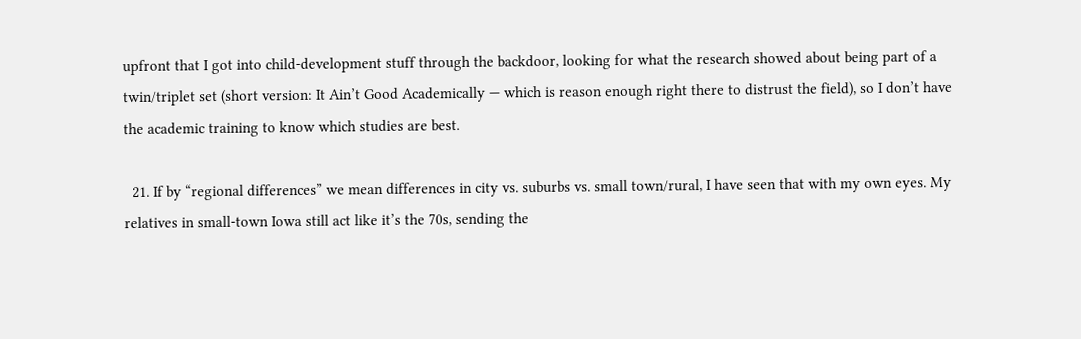upfront that I got into child-development stuff through the backdoor, looking for what the research showed about being part of a twin/triplet set (short version: It Ain’t Good Academically — which is reason enough right there to distrust the field), so I don’t have the academic training to know which studies are best.

  21. If by “regional differences” we mean differences in city vs. suburbs vs. small town/rural, I have seen that with my own eyes. My relatives in small-town Iowa still act like it’s the 70s, sending the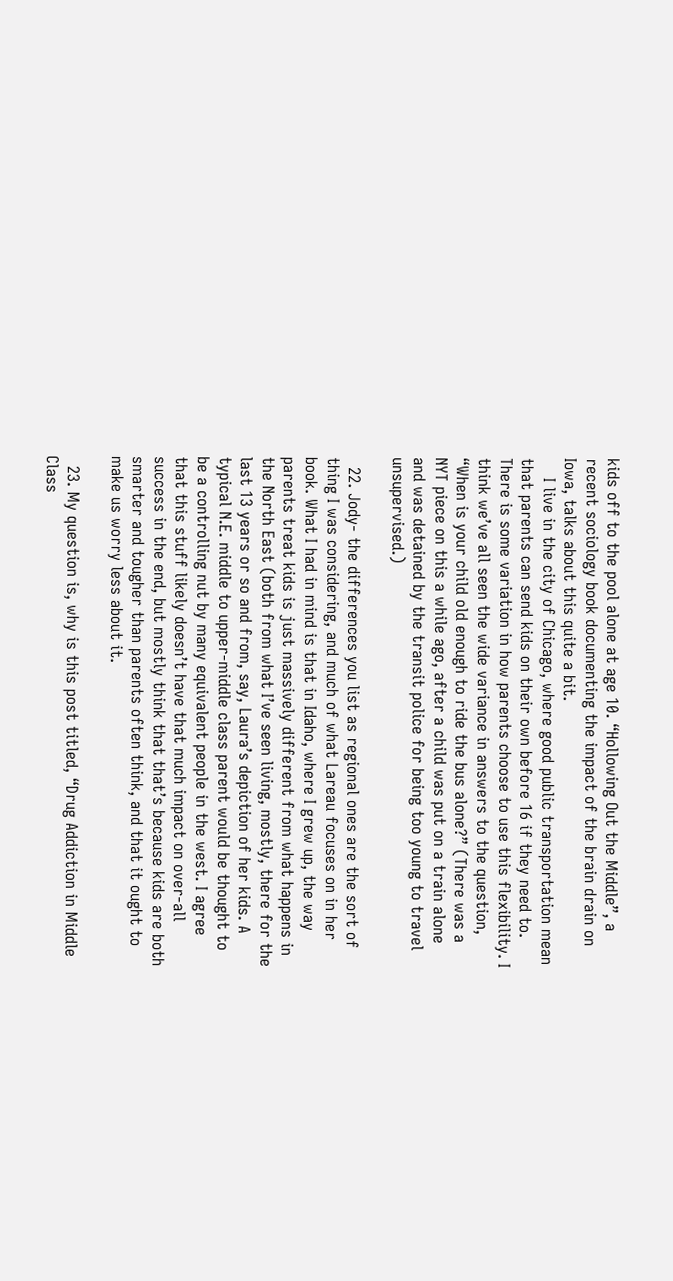kids off to the pool alone at age 10. “Hollowing Out the Middle”, a recent sociology book documenting the impact of the brain drain on Iowa, talks about this quite a bit.
    I live in the city of Chicago, where good public transportation mean that parents can send kids on their own before 16 if they need to. There is some variation in how parents choose to use this flexibility. I think we’ve all seen the wide variance in answers to the question, “When is your child old enough to ride the bus alone?” (There was a NYT piece on this a while ago, after a child was put on a train alone and was detained by the transit police for being too young to travel unsupervised.)

  22. Jody- the differences you list as regional ones are the sort of thing I was considering, and much of what Lareau focuses on in her book. What I had in mind is that in Idaho, where I grew up, the way parents treat kids is just massively different from what happens in the North East (both from what I’ve seen living, mostly, there for the last 13 years or so and from, say, Laura’s depiction of her kids. A typical N.E. middle to upper-middle class parent would be thought to be a controlling nut by many equivalent people in the west. I agree that this stuff likely doesn’t have that much impact on over-all success in the end, but mostly think that that’s because kids are both smarter and tougher than parents often think, and that it ought to make us worry less about it.

  23. My question is, why is this post titled, “Drug Addiction in Middle Class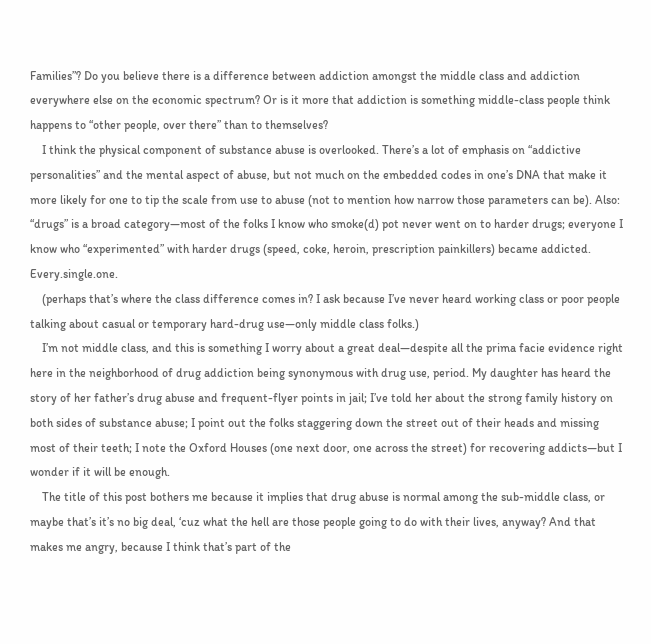Families”? Do you believe there is a difference between addiction amongst the middle class and addiction everywhere else on the economic spectrum? Or is it more that addiction is something middle-class people think happens to “other people, over there” than to themselves?
    I think the physical component of substance abuse is overlooked. There’s a lot of emphasis on “addictive personalities” and the mental aspect of abuse, but not much on the embedded codes in one’s DNA that make it more likely for one to tip the scale from use to abuse (not to mention how narrow those parameters can be). Also: “drugs” is a broad category—most of the folks I know who smoke(d) pot never went on to harder drugs; everyone I know who “experimented” with harder drugs (speed, coke, heroin, prescription painkillers) became addicted. Every.single.one.
    (perhaps that’s where the class difference comes in? I ask because I’ve never heard working class or poor people talking about casual or temporary hard-drug use—only middle class folks.)
    I’m not middle class, and this is something I worry about a great deal—despite all the prima facie evidence right here in the neighborhood of drug addiction being synonymous with drug use, period. My daughter has heard the story of her father’s drug abuse and frequent-flyer points in jail; I’ve told her about the strong family history on both sides of substance abuse; I point out the folks staggering down the street out of their heads and missing most of their teeth; I note the Oxford Houses (one next door, one across the street) for recovering addicts—but I wonder if it will be enough.
    The title of this post bothers me because it implies that drug abuse is normal among the sub-middle class, or maybe that’s it’s no big deal, ‘cuz what the hell are those people going to do with their lives, anyway? And that makes me angry, because I think that’s part of the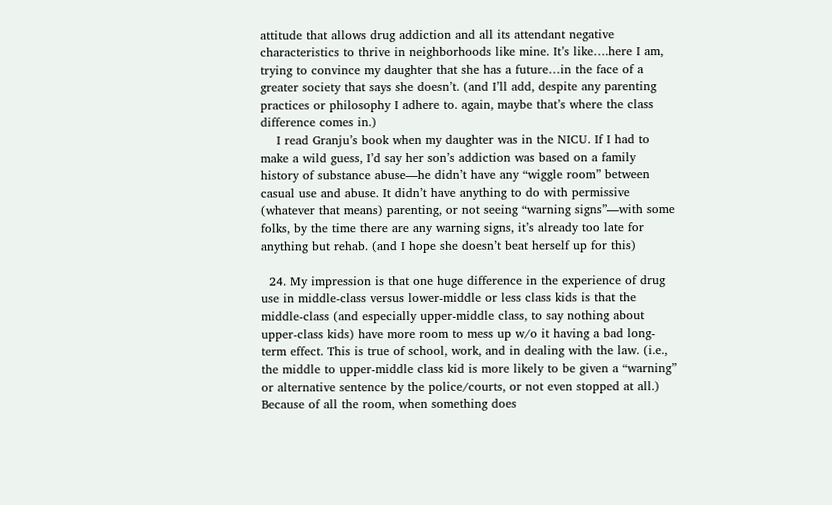attitude that allows drug addiction and all its attendant negative characteristics to thrive in neighborhoods like mine. It’s like….here I am, trying to convince my daughter that she has a future…in the face of a greater society that says she doesn’t. (and I’ll add, despite any parenting practices or philosophy I adhere to. again, maybe that’s where the class difference comes in.)
    I read Granju’s book when my daughter was in the NICU. If I had to make a wild guess, I’d say her son’s addiction was based on a family history of substance abuse—he didn’t have any “wiggle room” between casual use and abuse. It didn’t have anything to do with permissive (whatever that means) parenting, or not seeing “warning signs”—with some folks, by the time there are any warning signs, it’s already too late for anything but rehab. (and I hope she doesn’t beat herself up for this)

  24. My impression is that one huge difference in the experience of drug use in middle-class versus lower-middle or less class kids is that the middle-class (and especially upper-middle class, to say nothing about upper-class kids) have more room to mess up w/o it having a bad long-term effect. This is true of school, work, and in dealing with the law. (i.e., the middle to upper-middle class kid is more likely to be given a “warning” or alternative sentence by the police/courts, or not even stopped at all.) Because of all the room, when something does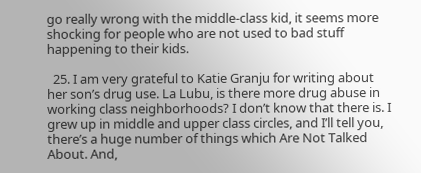go really wrong with the middle-class kid, it seems more shocking for people who are not used to bad stuff happening to their kids.

  25. I am very grateful to Katie Granju for writing about her son’s drug use. La Lubu, is there more drug abuse in working class neighborhoods? I don’t know that there is. I grew up in middle and upper class circles, and I’ll tell you, there’s a huge number of things which Are Not Talked About. And,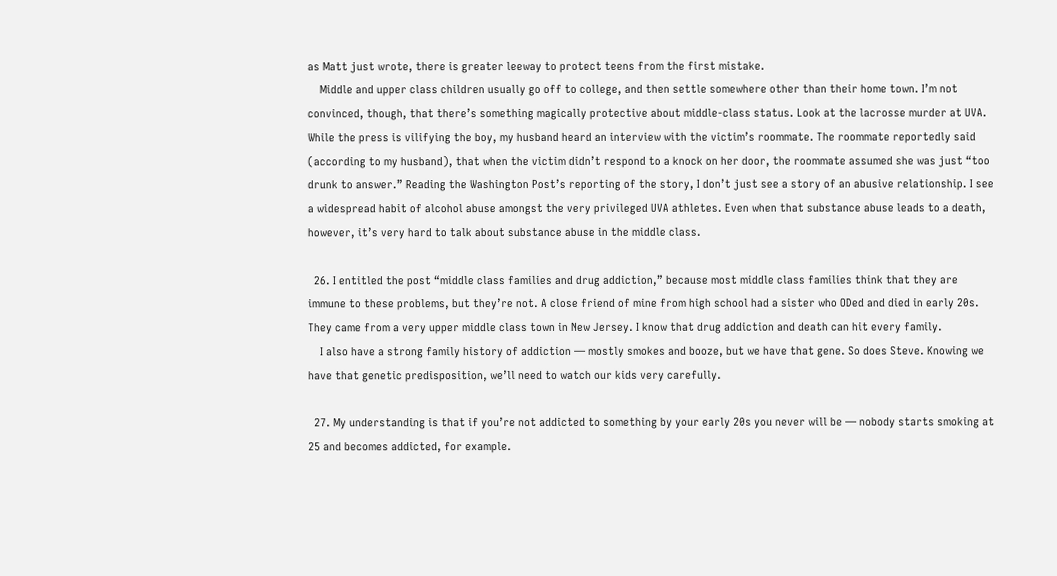as Matt just wrote, there is greater leeway to protect teens from the first mistake.
    Middle and upper class children usually go off to college, and then settle somewhere other than their home town. I’m not convinced, though, that there’s something magically protective about middle-class status. Look at the lacrosse murder at UVA. While the press is vilifying the boy, my husband heard an interview with the victim’s roommate. The roommate reportedly said (according to my husband), that when the victim didn’t respond to a knock on her door, the roommate assumed she was just “too drunk to answer.” Reading the Washington Post’s reporting of the story, I don’t just see a story of an abusive relationship. I see a widespread habit of alcohol abuse amongst the very privileged UVA athletes. Even when that substance abuse leads to a death, however, it’s very hard to talk about substance abuse in the middle class.

  26. I entitled the post “middle class families and drug addiction,” because most middle class families think that they are immune to these problems, but they’re not. A close friend of mine from high school had a sister who ODed and died in early 20s. They came from a very upper middle class town in New Jersey. I know that drug addiction and death can hit every family.
    I also have a strong family history of addiction — mostly smokes and booze, but we have that gene. So does Steve. Knowing we have that genetic predisposition, we’ll need to watch our kids very carefully.

  27. My understanding is that if you’re not addicted to something by your early 20s you never will be — nobody starts smoking at 25 and becomes addicted, for example.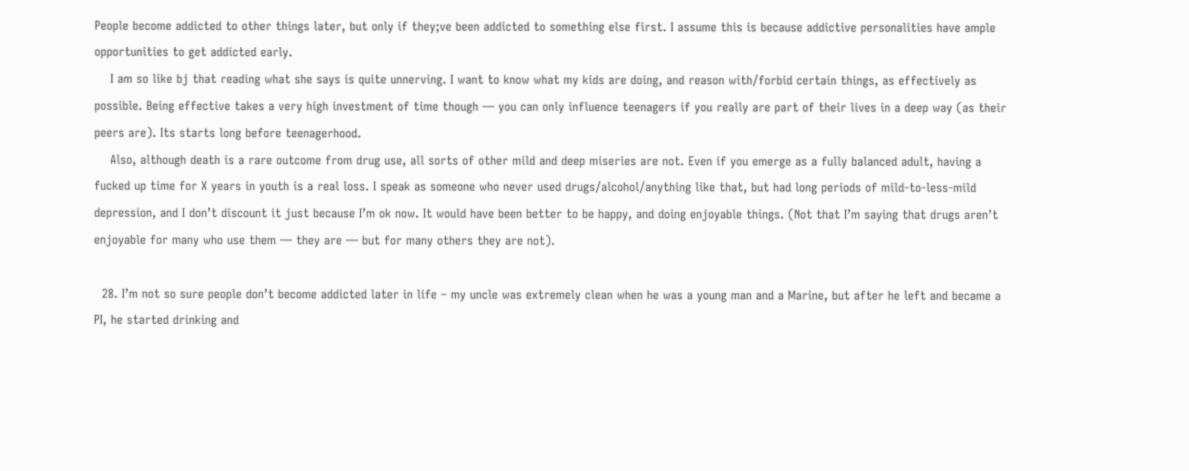People become addicted to other things later, but only if they;ve been addicted to something else first. I assume this is because addictive personalities have ample opportunities to get addicted early.
    I am so like bj that reading what she says is quite unnerving. I want to know what my kids are doing, and reason with/forbid certain things, as effectively as possible. Being effective takes a very high investment of time though — you can only influence teenagers if you really are part of their lives in a deep way (as their peers are). Its starts long before teenagerhood.
    Also, although death is a rare outcome from drug use, all sorts of other mild and deep miseries are not. Even if you emerge as a fully balanced adult, having a fucked up time for X years in youth is a real loss. I speak as someone who never used drugs/alcohol/anything like that, but had long periods of mild-to-less-mild depression, and I don’t discount it just because I’m ok now. It would have been better to be happy, and doing enjoyable things. (Not that I’m saying that drugs aren’t enjoyable for many who use them — they are — but for many others they are not).

  28. I’m not so sure people don’t become addicted later in life – my uncle was extremely clean when he was a young man and a Marine, but after he left and became a PI, he started drinking and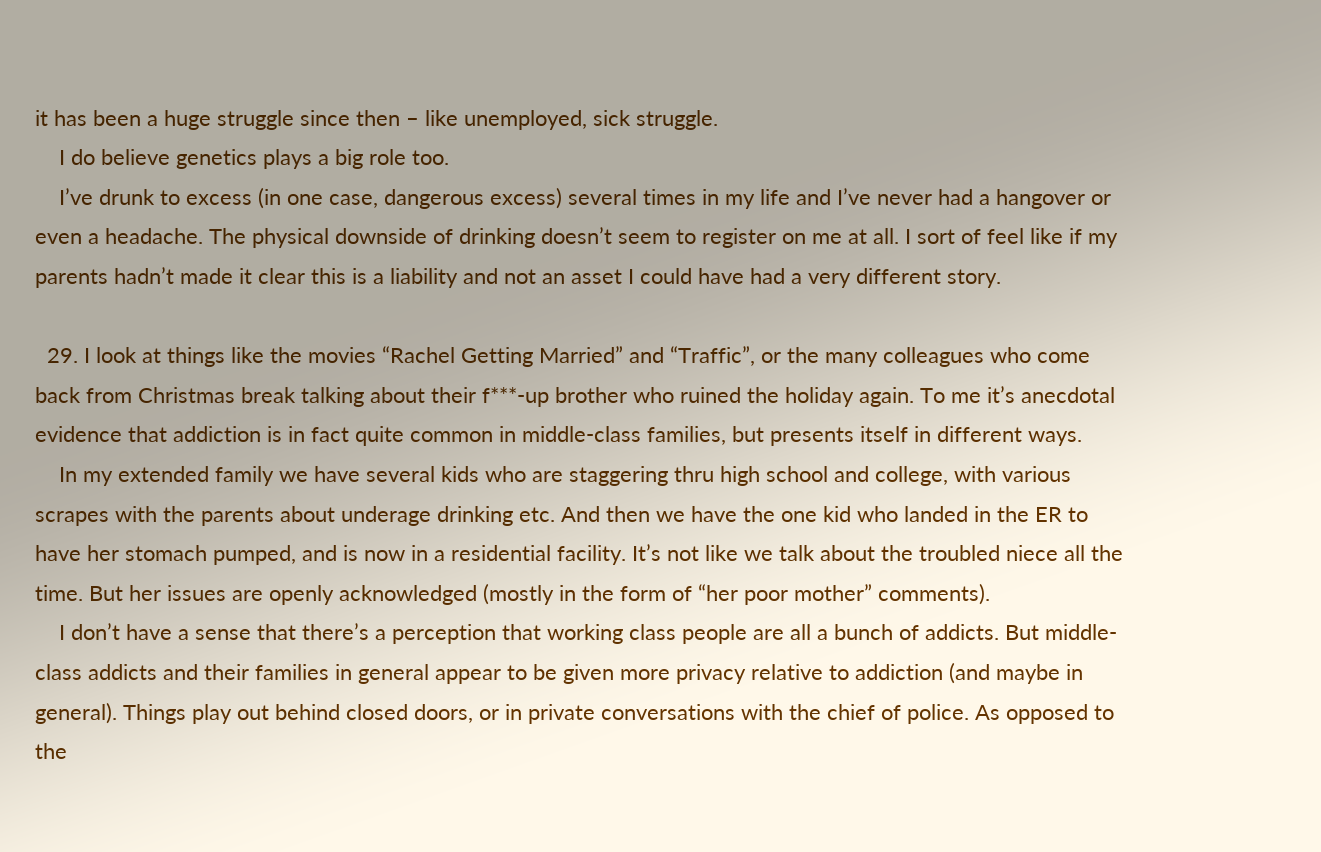it has been a huge struggle since then – like unemployed, sick struggle.
    I do believe genetics plays a big role too.
    I’ve drunk to excess (in one case, dangerous excess) several times in my life and I’ve never had a hangover or even a headache. The physical downside of drinking doesn’t seem to register on me at all. I sort of feel like if my parents hadn’t made it clear this is a liability and not an asset I could have had a very different story.

  29. I look at things like the movies “Rachel Getting Married” and “Traffic”, or the many colleagues who come back from Christmas break talking about their f***-up brother who ruined the holiday again. To me it’s anecdotal evidence that addiction is in fact quite common in middle-class families, but presents itself in different ways.
    In my extended family we have several kids who are staggering thru high school and college, with various scrapes with the parents about underage drinking etc. And then we have the one kid who landed in the ER to have her stomach pumped, and is now in a residential facility. It’s not like we talk about the troubled niece all the time. But her issues are openly acknowledged (mostly in the form of “her poor mother” comments).
    I don’t have a sense that there’s a perception that working class people are all a bunch of addicts. But middle-class addicts and their families in general appear to be given more privacy relative to addiction (and maybe in general). Things play out behind closed doors, or in private conversations with the chief of police. As opposed to the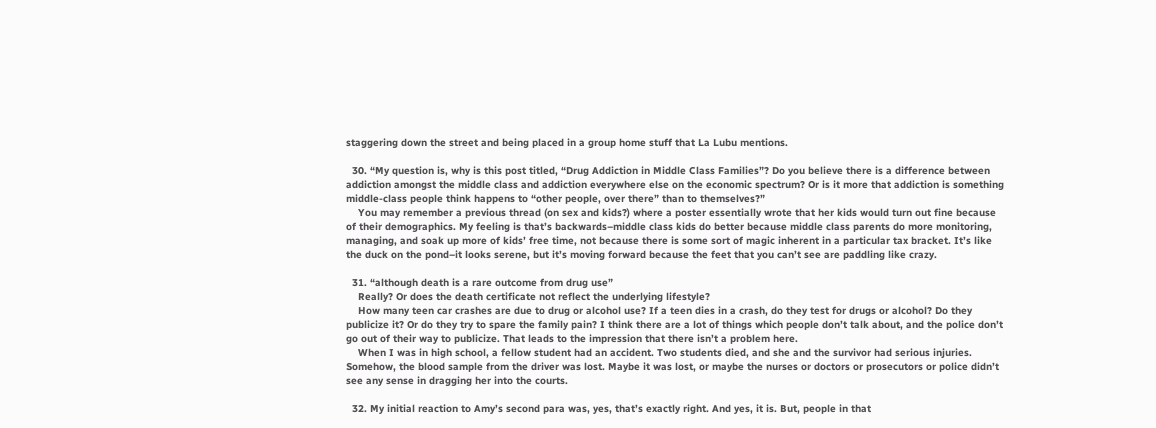staggering down the street and being placed in a group home stuff that La Lubu mentions.

  30. “My question is, why is this post titled, “Drug Addiction in Middle Class Families”? Do you believe there is a difference between addiction amongst the middle class and addiction everywhere else on the economic spectrum? Or is it more that addiction is something middle-class people think happens to “other people, over there” than to themselves?”
    You may remember a previous thread (on sex and kids?) where a poster essentially wrote that her kids would turn out fine because of their demographics. My feeling is that’s backwards–middle class kids do better because middle class parents do more monitoring, managing, and soak up more of kids’ free time, not because there is some sort of magic inherent in a particular tax bracket. It’s like the duck on the pond–it looks serene, but it’s moving forward because the feet that you can’t see are paddling like crazy.

  31. “although death is a rare outcome from drug use”
    Really? Or does the death certificate not reflect the underlying lifestyle?
    How many teen car crashes are due to drug or alcohol use? If a teen dies in a crash, do they test for drugs or alcohol? Do they publicize it? Or do they try to spare the family pain? I think there are a lot of things which people don’t talk about, and the police don’t go out of their way to publicize. That leads to the impression that there isn’t a problem here.
    When I was in high school, a fellow student had an accident. Two students died, and she and the survivor had serious injuries. Somehow, the blood sample from the driver was lost. Maybe it was lost, or maybe the nurses or doctors or prosecutors or police didn’t see any sense in dragging her into the courts.

  32. My initial reaction to Amy’s second para was, yes, that’s exactly right. And yes, it is. But, people in that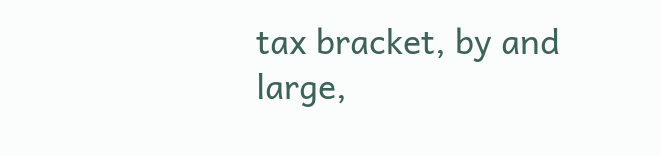tax bracket, by and large,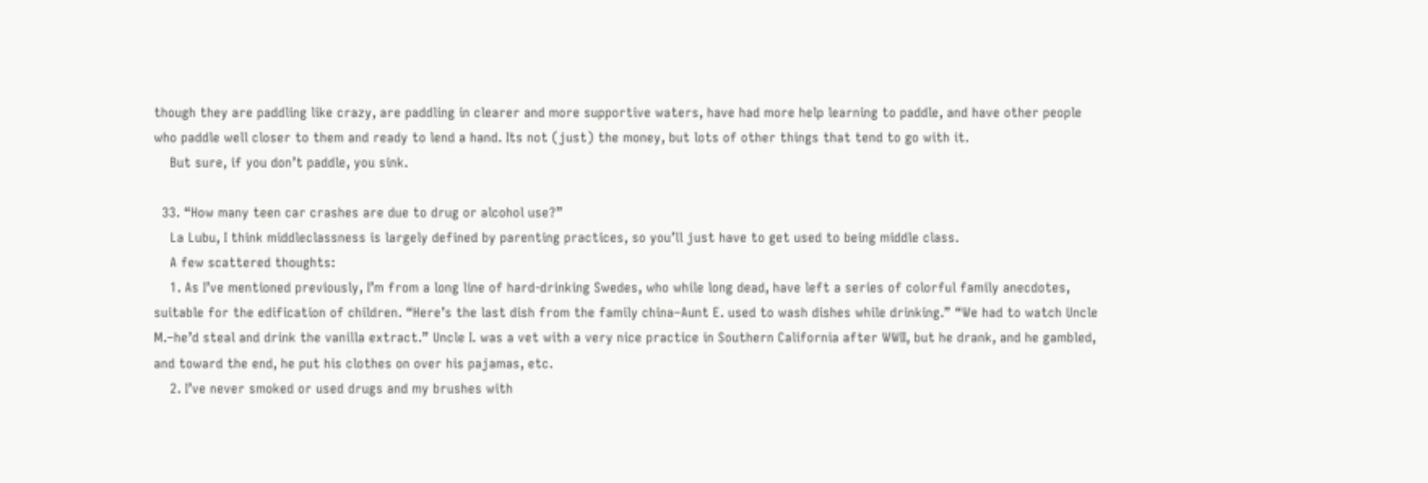though they are paddling like crazy, are paddling in clearer and more supportive waters, have had more help learning to paddle, and have other people who paddle well closer to them and ready to lend a hand. Its not (just) the money, but lots of other things that tend to go with it.
    But sure, if you don’t paddle, you sink.

  33. “How many teen car crashes are due to drug or alcohol use?”
    La Lubu, I think middleclassness is largely defined by parenting practices, so you’ll just have to get used to being middle class.
    A few scattered thoughts:
    1. As I’ve mentioned previously, I’m from a long line of hard-drinking Swedes, who while long dead, have left a series of colorful family anecdotes, suitable for the edification of children. “Here’s the last dish from the family china–Aunt E. used to wash dishes while drinking.” “We had to watch Uncle M.–he’d steal and drink the vanilla extract.” Uncle I. was a vet with a very nice practice in Southern California after WWII, but he drank, and he gambled, and toward the end, he put his clothes on over his pajamas, etc.
    2. I’ve never smoked or used drugs and my brushes with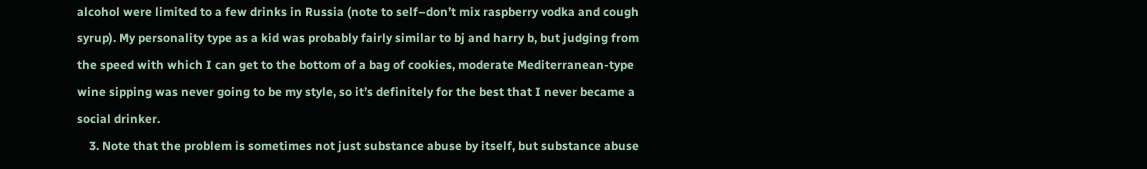alcohol were limited to a few drinks in Russia (note to self–don’t mix raspberry vodka and cough syrup). My personality type as a kid was probably fairly similar to bj and harry b, but judging from the speed with which I can get to the bottom of a bag of cookies, moderate Mediterranean-type wine sipping was never going to be my style, so it’s definitely for the best that I never became a social drinker.
    3. Note that the problem is sometimes not just substance abuse by itself, but substance abuse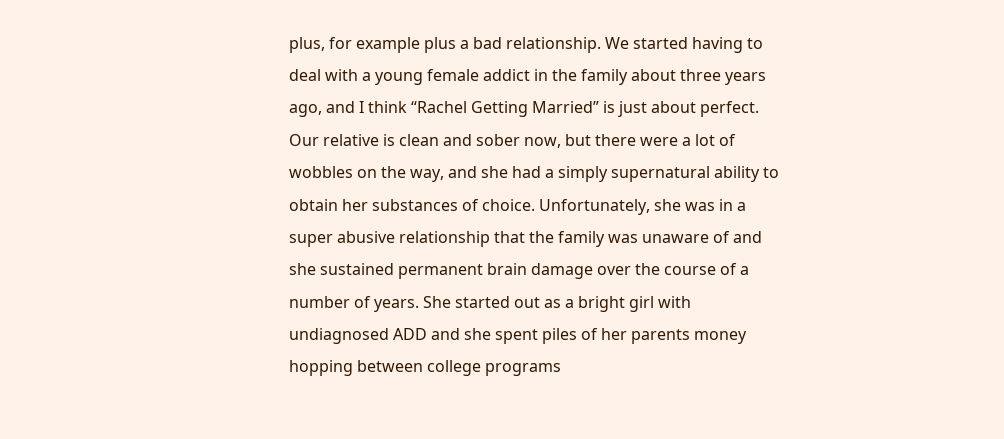plus, for example plus a bad relationship. We started having to deal with a young female addict in the family about three years ago, and I think “Rachel Getting Married” is just about perfect. Our relative is clean and sober now, but there were a lot of wobbles on the way, and she had a simply supernatural ability to obtain her substances of choice. Unfortunately, she was in a super abusive relationship that the family was unaware of and she sustained permanent brain damage over the course of a number of years. She started out as a bright girl with undiagnosed ADD and she spent piles of her parents money hopping between college programs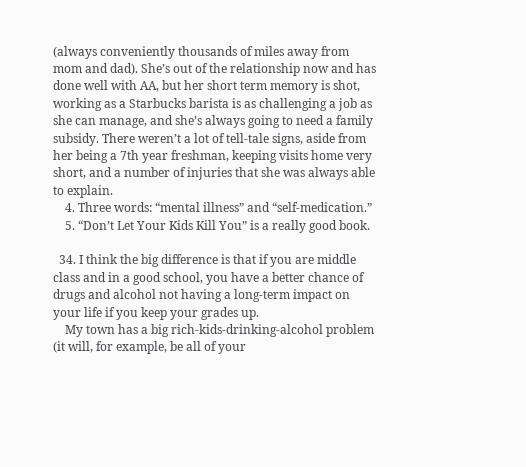(always conveniently thousands of miles away from mom and dad). She’s out of the relationship now and has done well with AA, but her short term memory is shot, working as a Starbucks barista is as challenging a job as she can manage, and she’s always going to need a family subsidy. There weren’t a lot of tell-tale signs, aside from her being a 7th year freshman, keeping visits home very short, and a number of injuries that she was always able to explain.
    4. Three words: “mental illness” and “self-medication.”
    5. “Don’t Let Your Kids Kill You” is a really good book.

  34. I think the big difference is that if you are middle class and in a good school, you have a better chance of drugs and alcohol not having a long-term impact on your life if you keep your grades up.
    My town has a big rich-kids-drinking-alcohol problem (it will, for example, be all of your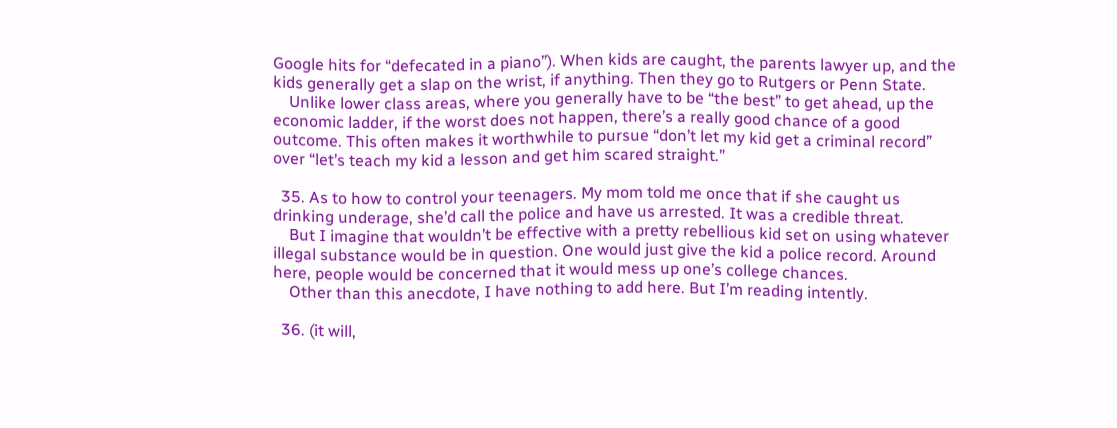Google hits for “defecated in a piano”). When kids are caught, the parents lawyer up, and the kids generally get a slap on the wrist, if anything. Then they go to Rutgers or Penn State.
    Unlike lower class areas, where you generally have to be “the best” to get ahead, up the economic ladder, if the worst does not happen, there’s a really good chance of a good outcome. This often makes it worthwhile to pursue “don’t let my kid get a criminal record” over “let’s teach my kid a lesson and get him scared straight.”

  35. As to how to control your teenagers. My mom told me once that if she caught us drinking underage, she’d call the police and have us arrested. It was a credible threat.
    But I imagine that wouldn’t be effective with a pretty rebellious kid set on using whatever illegal substance would be in question. One would just give the kid a police record. Around here, people would be concerned that it would mess up one’s college chances.
    Other than this anecdote, I have nothing to add here. But I’m reading intently.

  36. (it will,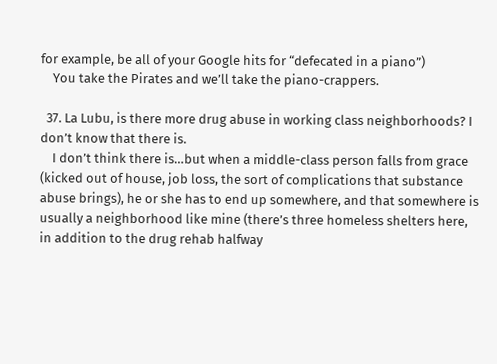for example, be all of your Google hits for “defecated in a piano”)
    You take the Pirates and we’ll take the piano-crappers.

  37. La Lubu, is there more drug abuse in working class neighborhoods? I don’t know that there is.
    I don’t think there is…but when a middle-class person falls from grace (kicked out of house, job loss, the sort of complications that substance abuse brings), he or she has to end up somewhere, and that somewhere is usually a neighborhood like mine (there’s three homeless shelters here, in addition to the drug rehab halfway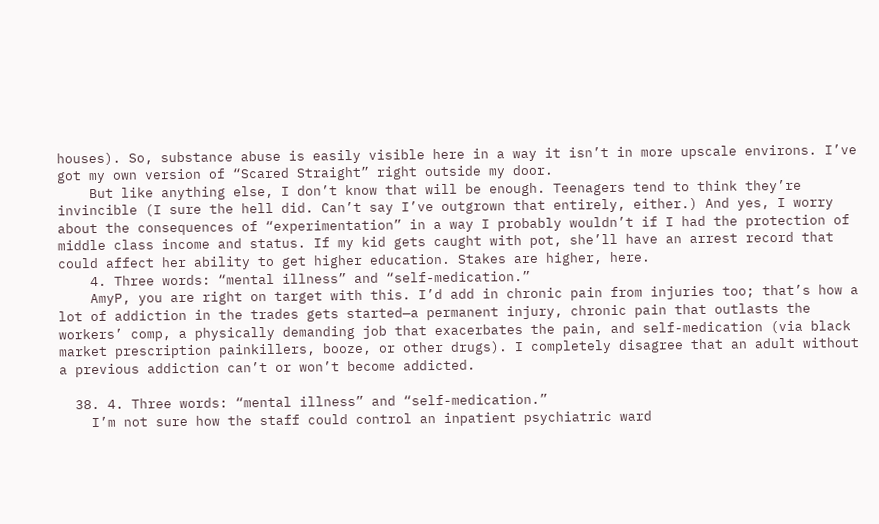houses). So, substance abuse is easily visible here in a way it isn’t in more upscale environs. I’ve got my own version of “Scared Straight” right outside my door.
    But like anything else, I don’t know that will be enough. Teenagers tend to think they’re invincible (I sure the hell did. Can’t say I’ve outgrown that entirely, either.) And yes, I worry about the consequences of “experimentation” in a way I probably wouldn’t if I had the protection of middle class income and status. If my kid gets caught with pot, she’ll have an arrest record that could affect her ability to get higher education. Stakes are higher, here.
    4. Three words: “mental illness” and “self-medication.”
    AmyP, you are right on target with this. I’d add in chronic pain from injuries too; that’s how a lot of addiction in the trades gets started—a permanent injury, chronic pain that outlasts the workers’ comp, a physically demanding job that exacerbates the pain, and self-medication (via black market prescription painkillers, booze, or other drugs). I completely disagree that an adult without a previous addiction can’t or won’t become addicted.

  38. 4. Three words: “mental illness” and “self-medication.”
    I’m not sure how the staff could control an inpatient psychiatric ward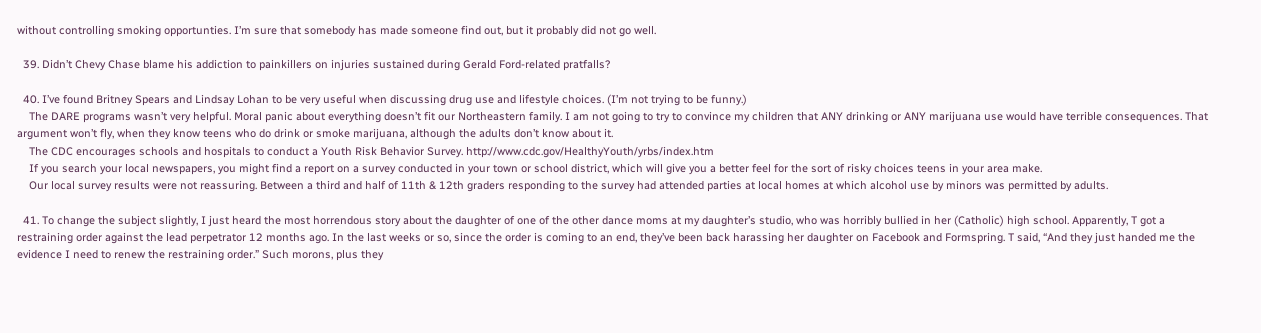without controlling smoking opportunties. I’m sure that somebody has made someone find out, but it probably did not go well.

  39. Didn’t Chevy Chase blame his addiction to painkillers on injuries sustained during Gerald Ford-related pratfalls?

  40. I’ve found Britney Spears and Lindsay Lohan to be very useful when discussing drug use and lifestyle choices. (I’m not trying to be funny.)
    The DARE programs wasn’t very helpful. Moral panic about everything doesn’t fit our Northeastern family. I am not going to try to convince my children that ANY drinking or ANY marijuana use would have terrible consequences. That argument won’t fly, when they know teens who do drink or smoke marijuana, although the adults don’t know about it.
    The CDC encourages schools and hospitals to conduct a Youth Risk Behavior Survey. http://www.cdc.gov/HealthyYouth/yrbs/index.htm
    If you search your local newspapers, you might find a report on a survey conducted in your town or school district, which will give you a better feel for the sort of risky choices teens in your area make.
    Our local survey results were not reassuring. Between a third and half of 11th & 12th graders responding to the survey had attended parties at local homes at which alcohol use by minors was permitted by adults.

  41. To change the subject slightly, I just heard the most horrendous story about the daughter of one of the other dance moms at my daughter’s studio, who was horribly bullied in her (Catholic) high school. Apparently, T got a restraining order against the lead perpetrator 12 months ago. In the last weeks or so, since the order is coming to an end, they’ve been back harassing her daughter on Facebook and Formspring. T said, “And they just handed me the evidence I need to renew the restraining order.” Such morons, plus they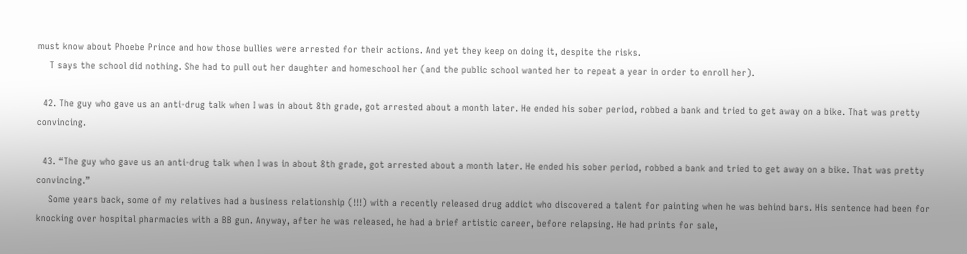must know about Phoebe Prince and how those bullies were arrested for their actions. And yet they keep on doing it, despite the risks.
    T says the school did nothing. She had to pull out her daughter and homeschool her (and the public school wanted her to repeat a year in order to enroll her).

  42. The guy who gave us an anti-drug talk when I was in about 8th grade, got arrested about a month later. He ended his sober period, robbed a bank and tried to get away on a bike. That was pretty convincing.

  43. “The guy who gave us an anti-drug talk when I was in about 8th grade, got arrested about a month later. He ended his sober period, robbed a bank and tried to get away on a bike. That was pretty convincing.”
    Some years back, some of my relatives had a business relationship (!!!) with a recently released drug addict who discovered a talent for painting when he was behind bars. His sentence had been for knocking over hospital pharmacies with a BB gun. Anyway, after he was released, he had a brief artistic career, before relapsing. He had prints for sale,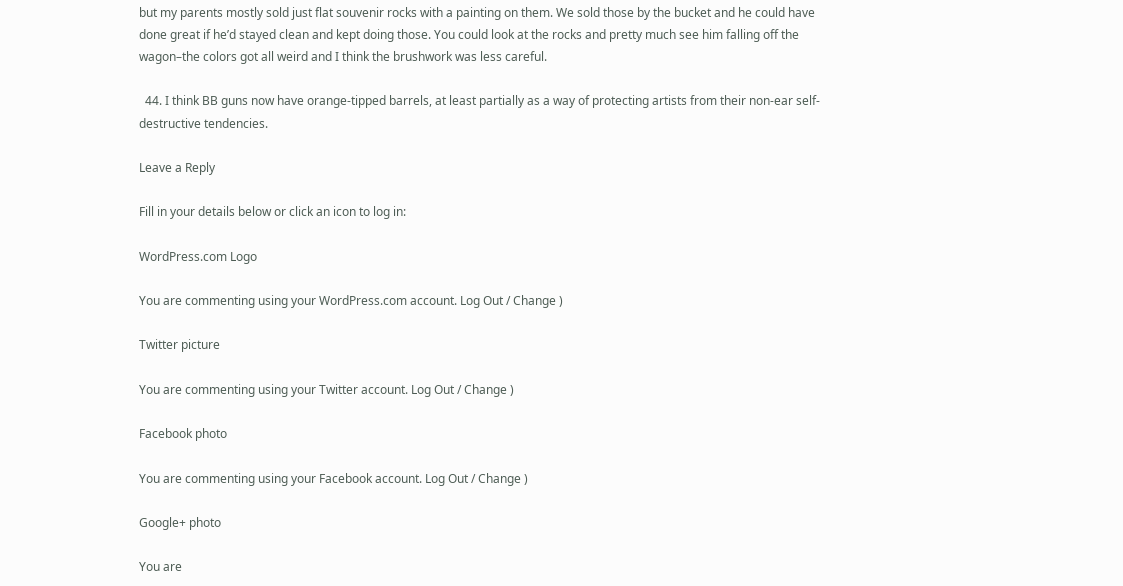but my parents mostly sold just flat souvenir rocks with a painting on them. We sold those by the bucket and he could have done great if he’d stayed clean and kept doing those. You could look at the rocks and pretty much see him falling off the wagon–the colors got all weird and I think the brushwork was less careful.

  44. I think BB guns now have orange-tipped barrels, at least partially as a way of protecting artists from their non-ear self-destructive tendencies.

Leave a Reply

Fill in your details below or click an icon to log in:

WordPress.com Logo

You are commenting using your WordPress.com account. Log Out / Change )

Twitter picture

You are commenting using your Twitter account. Log Out / Change )

Facebook photo

You are commenting using your Facebook account. Log Out / Change )

Google+ photo

You are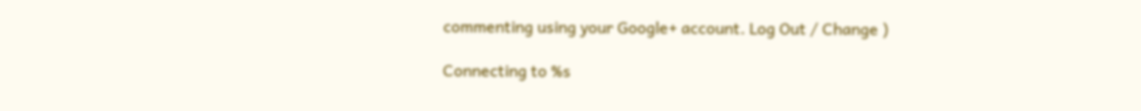commenting using your Google+ account. Log Out / Change )

Connecting to %s